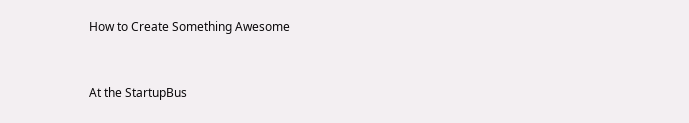How to Create Something Awesome


At the StartupBus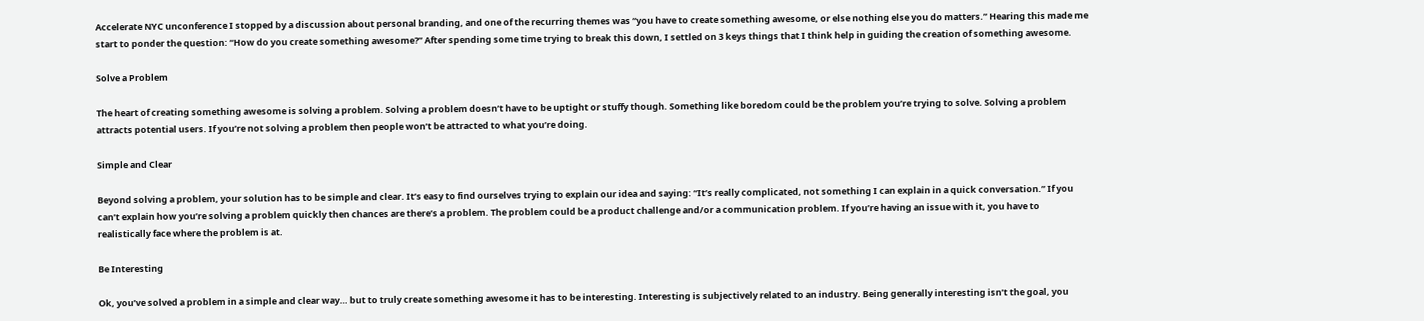Accelerate NYC unconference I stopped by a discussion about personal branding, and one of the recurring themes was “you have to create something awesome, or else nothing else you do matters.” Hearing this made me start to ponder the question: “How do you create something awesome?” After spending some time trying to break this down, I settled on 3 keys things that I think help in guiding the creation of something awesome.

Solve a Problem

The heart of creating something awesome is solving a problem. Solving a problem doesn’t have to be uptight or stuffy though. Something like boredom could be the problem you’re trying to solve. Solving a problem attracts potential users. If you’re not solving a problem then people won’t be attracted to what you’re doing.

Simple and Clear

Beyond solving a problem, your solution has to be simple and clear. It’s easy to find ourselves trying to explain our idea and saying: “It’s really complicated, not something I can explain in a quick conversation.” If you can’t explain how you’re solving a problem quickly then chances are there’s a problem. The problem could be a product challenge and/or a communication problem. If you’re having an issue with it, you have to realistically face where the problem is at.

Be Interesting

Ok, you’ve solved a problem in a simple and clear way… but to truly create something awesome it has to be interesting. Interesting is subjectively related to an industry. Being generally interesting isn’t the goal, you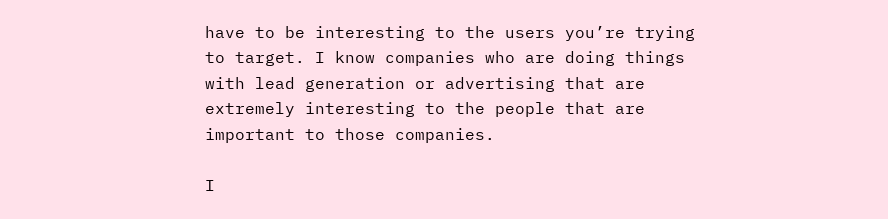have to be interesting to the users you’re trying to target. I know companies who are doing things with lead generation or advertising that are extremely interesting to the people that are important to those companies.

I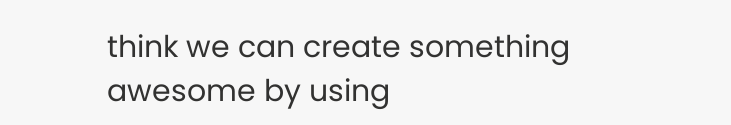think we can create something awesome by using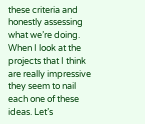these criteria and honestly assessing what we’re doing. When I look at the projects that I think are really impressive they seem to nail each one of these ideas. Let’s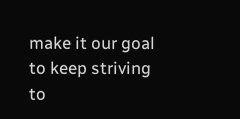make it our goal to keep striving to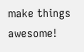make things awesome!